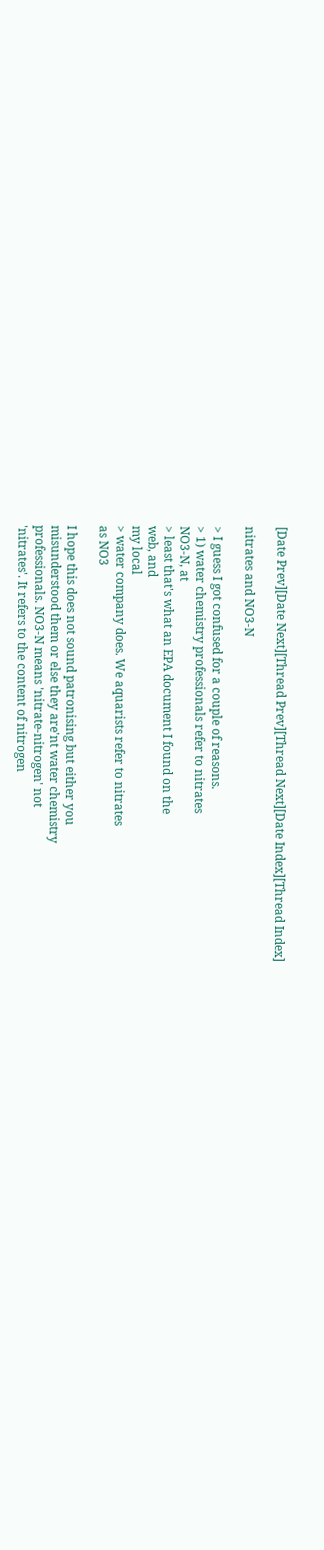[Date Prev][Date Next][Thread Prev][Thread Next][Date Index][Thread Index]

nitrates and NO3-N

> I guess I got confused for a couple of reasons.
> 1) water chemistry professionals refer to nitrates
NO3-N, at
> least that's what an EPA document I found on the
web, and
my local
> water company does. We aquarists refer to nitrates
as NO3

I hope this does not sound patronising but either you
misunderstood them or else they are'nt water chemistry
professionals. NO3-N means 'nitrate-nitrogen' not
'nitrates'. It refers to the content of nitrogen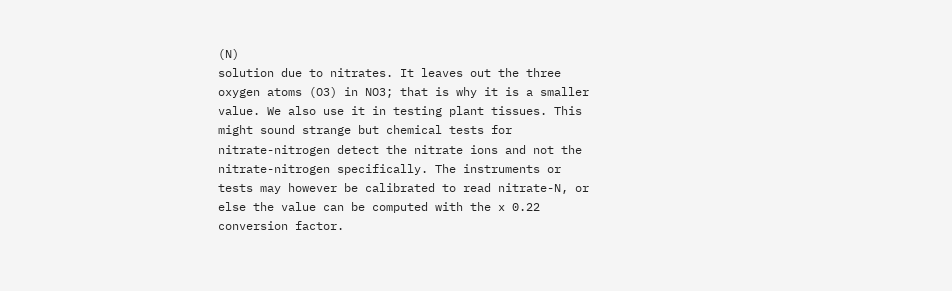(N)
solution due to nitrates. It leaves out the three
oxygen atoms (O3) in NO3; that is why it is a smaller
value. We also use it in testing plant tissues. This
might sound strange but chemical tests for
nitrate-nitrogen detect the nitrate ions and not the
nitrate-nitrogen specifically. The instruments or
tests may however be calibrated to read nitrate-N, or
else the value can be computed with the x 0.22
conversion factor.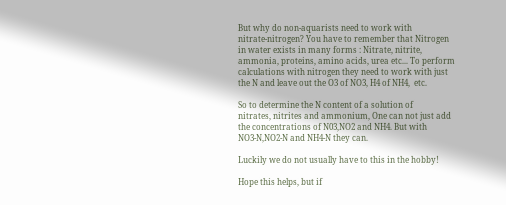But why do non-aquarists need to work with
nitrate-nitrogen? You have to remember that Nitrogen
in water exists in many forms : Nitrate, nitrite,
ammonia, proteins, amino acids, urea etc... To perform
calculations with nitrogen they need to work with just
the N and leave out the O3 of NO3, H4 of NH4,  etc.

So to determine the N content of a solution of
nitrates, nitrites and ammonium, One can not just add
the concentrations of N03,NO2 and NH4. But with
NO3-N,NO2-N and NH4-N they can.

Luckily we do not usually have to this in the hobby!

Hope this helps, but if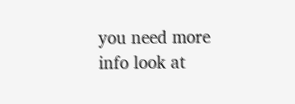you need more info look at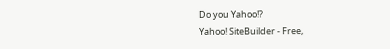Do you Yahoo!?
Yahoo! SiteBuilder - Free,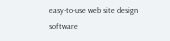easy-to-use web site design software